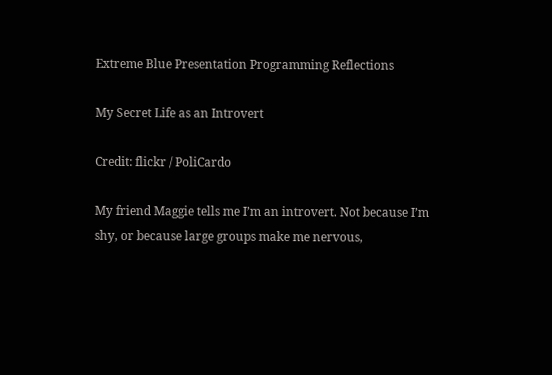Extreme Blue Presentation Programming Reflections

My Secret Life as an Introvert

Credit: flickr / PoliCardo

My friend Maggie tells me I’m an introvert. Not because I’m shy, or because large groups make me nervous,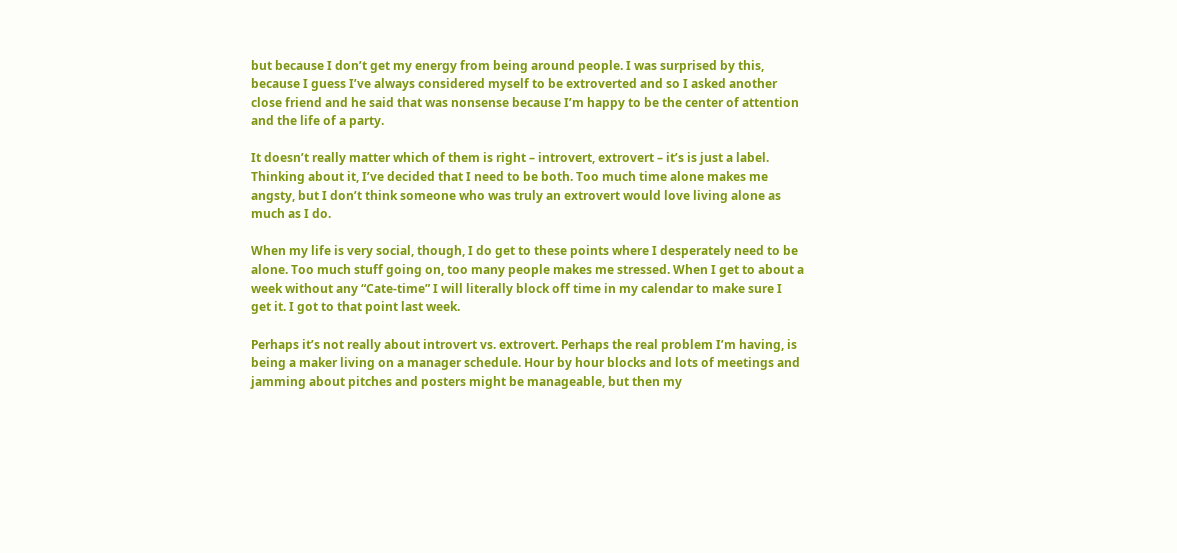but because I don’t get my energy from being around people. I was surprised by this, because I guess I’ve always considered myself to be extroverted and so I asked another close friend and he said that was nonsense because I’m happy to be the center of attention and the life of a party.

It doesn’t really matter which of them is right – introvert, extrovert – it’s is just a label. Thinking about it, I’ve decided that I need to be both. Too much time alone makes me angsty, but I don’t think someone who was truly an extrovert would love living alone as much as I do.

When my life is very social, though, I do get to these points where I desperately need to be alone. Too much stuff going on, too many people makes me stressed. When I get to about a week without any “Cate-time” I will literally block off time in my calendar to make sure I get it. I got to that point last week.

Perhaps it’s not really about introvert vs. extrovert. Perhaps the real problem I’m having, is being a maker living on a manager schedule. Hour by hour blocks and lots of meetings and jamming about pitches and posters might be manageable, but then my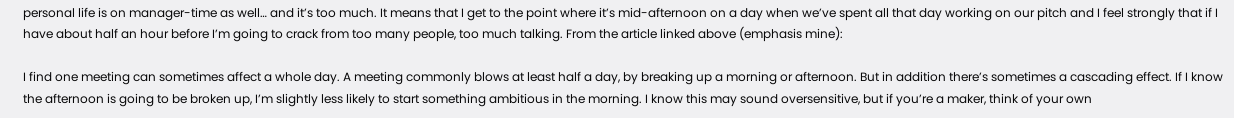personal life is on manager-time as well… and it’s too much. It means that I get to the point where it’s mid-afternoon on a day when we’ve spent all that day working on our pitch and I feel strongly that if I have about half an hour before I’m going to crack from too many people, too much talking. From the article linked above (emphasis mine):

I find one meeting can sometimes affect a whole day. A meeting commonly blows at least half a day, by breaking up a morning or afternoon. But in addition there’s sometimes a cascading effect. If I know the afternoon is going to be broken up, I’m slightly less likely to start something ambitious in the morning. I know this may sound oversensitive, but if you’re a maker, think of your own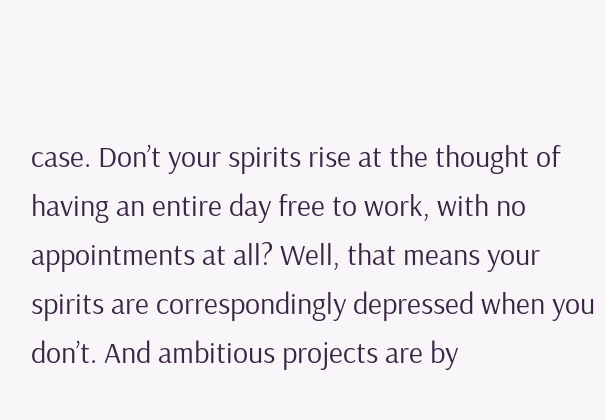case. Don’t your spirits rise at the thought of having an entire day free to work, with no appointments at all? Well, that means your spirits are correspondingly depressed when you don’t. And ambitious projects are by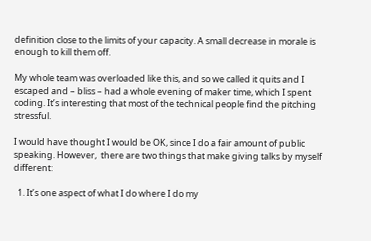definition close to the limits of your capacity. A small decrease in morale is enough to kill them off.

My whole team was overloaded like this, and so we called it quits and I escaped and – bliss – had a whole evening of maker time, which I spent coding. It’s interesting that most of the technical people find the pitching stressful.

I would have thought I would be OK, since I do a fair amount of public speaking. However,  there are two things that make giving talks by myself different:

  1. It’s one aspect of what I do where I do my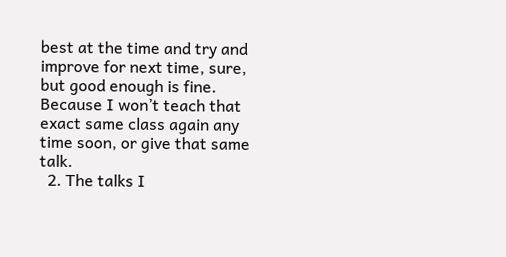best at the time and try and improve for next time, sure, but good enough is fine. Because I won’t teach that exact same class again any time soon, or give that same talk.
  2. The talks I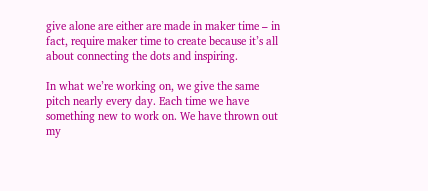give alone are either are made in maker time – in fact, require maker time to create because it’s all about connecting the dots and inspiring.

In what we’re working on, we give the same pitch nearly every day. Each time we have something new to work on. We have thrown out my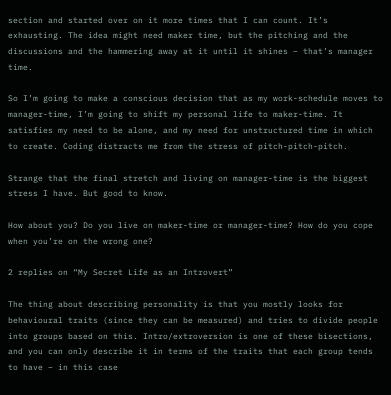section and started over on it more times that I can count. It’s exhausting. The idea might need maker time, but the pitching and the discussions and the hammering away at it until it shines – that’s manager time.

So I’m going to make a conscious decision that as my work-schedule moves to manager-time, I’m going to shift my personal life to maker-time. It satisfies my need to be alone, and my need for unstructured time in which to create. Coding distracts me from the stress of pitch-pitch-pitch.

Strange that the final stretch and living on manager-time is the biggest stress I have. But good to know.

How about you? Do you live on maker-time or manager-time? How do you cope when you’re on the wrong one?

2 replies on “My Secret Life as an Introvert”

The thing about describing personality is that you mostly looks for behavioural traits (since they can be measured) and tries to divide people into groups based on this. Intro/extroversion is one of these bisections, and you can only describe it in terms of the traits that each group tends to have – in this case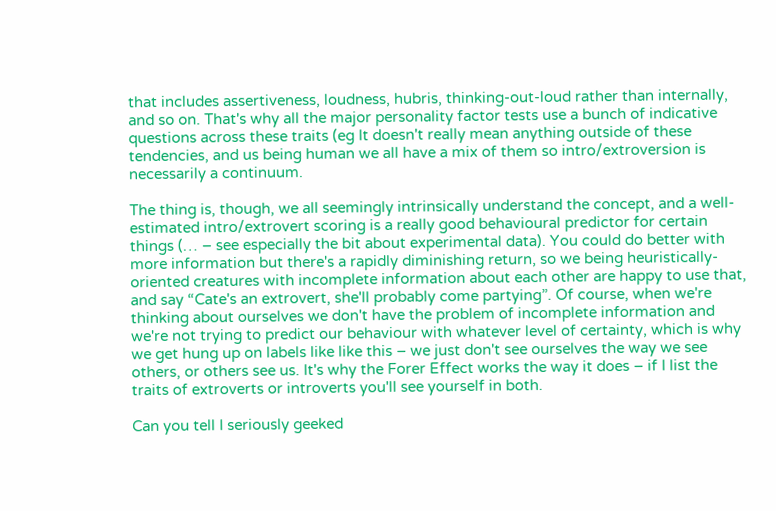that includes assertiveness, loudness, hubris, thinking-out-loud rather than internally, and so on. That's why all the major personality factor tests use a bunch of indicative questions across these traits (eg It doesn't really mean anything outside of these tendencies, and us being human we all have a mix of them so intro/extroversion is necessarily a continuum.

The thing is, though, we all seemingly intrinsically understand the concept, and a well-estimated intro/extrovert scoring is a really good behavioural predictor for certain things (… – see especially the bit about experimental data). You could do better with more information but there's a rapidly diminishing return, so we being heuristically-oriented creatures with incomplete information about each other are happy to use that, and say “Cate's an extrovert, she'll probably come partying”. Of course, when we're thinking about ourselves we don't have the problem of incomplete information and we're not trying to predict our behaviour with whatever level of certainty, which is why we get hung up on labels like like this – we just don't see ourselves the way we see others, or others see us. It's why the Forer Effect works the way it does – if I list the traits of extroverts or introverts you'll see yourself in both.

Can you tell I seriously geeked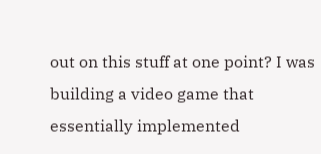out on this stuff at one point? I was building a video game that essentially implemented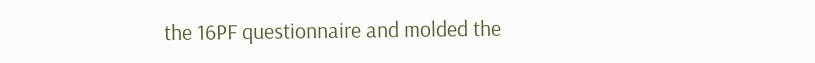the 16PF questionnaire and molded the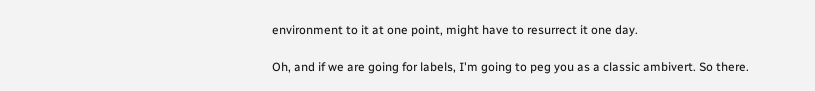environment to it at one point, might have to resurrect it one day.

Oh, and if we are going for labels, I'm going to peg you as a classic ambivert. So there.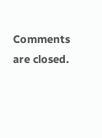Comments are closed.